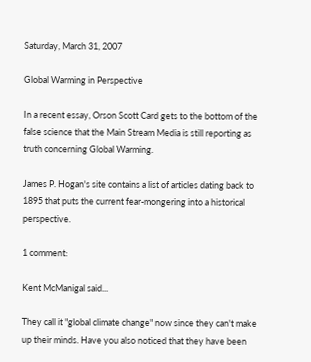Saturday, March 31, 2007

Global Warming in Perspective

In a recent essay, Orson Scott Card gets to the bottom of the false science that the Main Stream Media is still reporting as truth concerning Global Warming.

James P. Hogan's site contains a list of articles dating back to 1895 that puts the current fear-mongering into a historical perspective.

1 comment:

Kent McManigal said...

They call it "global climate change" now since they can't make up their minds. Have you also noticed that they have been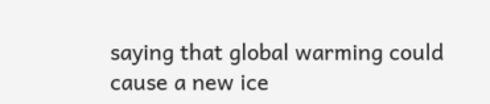saying that global warming could cause a new ice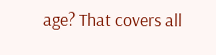age? That covers all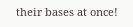their bases at once!